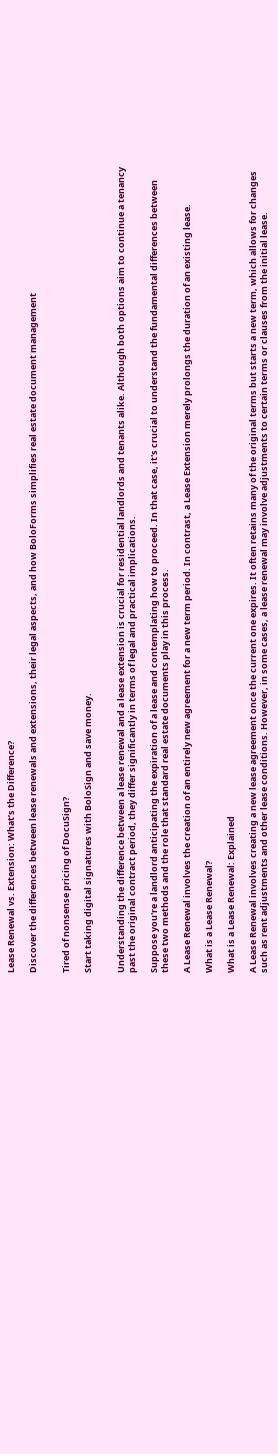Lease Renewal vs. Extension: What’s the Difference?

Discover the differences between lease renewals and extensions, their legal aspects, and how BoloForms simplifies real estate document management


Tired of nonsense pricing of DocuSign?

Start taking digital signatures with BoloSign and save money.


Understanding the difference between a lease renewal and a lease extension is crucial for residential landlords and tenants alike. Although both options aim to continue a tenancy past the original contract period, they differ significantly in terms of legal and practical implications.

Suppose you're a landlord anticipating the expiration of a lease and contemplating how to proceed. In that case, it's crucial to understand the fundamental differences between these two methods and the role that standard real estate documents play in this process.

A Lease Renewal involves the creation of an entirely new agreement for a new term period. In contrast, a Lease Extension merely prolongs the duration of an existing lease.

What is a Lease Renewal?

What is a Lease Renewal: Explained

A Lease Renewal involves creating a new lease agreement once the current one expires. It often retains many of the original terms but starts a new term, which allows for changes such as rent adjustments and other lease conditions. However, in some cases, a lease renewal may involve adjustments to certain terms or clauses from the initial lease.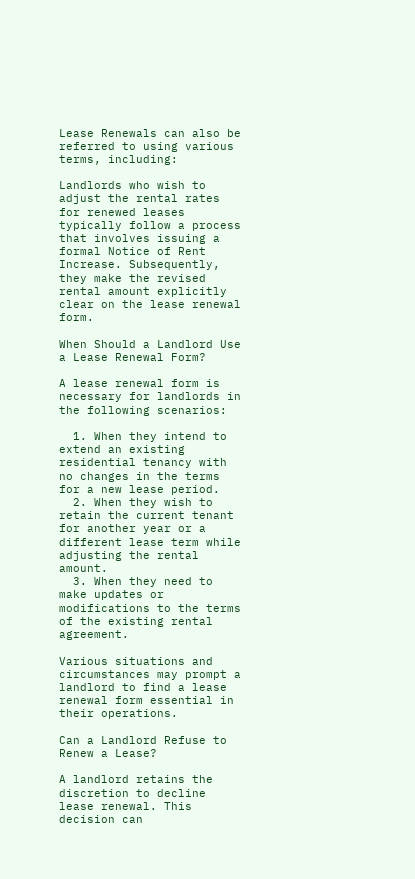Lease Renewals can also be referred to using various terms, including:

Landlords who wish to adjust the rental rates for renewed leases typically follow a process that involves issuing a formal Notice of Rent Increase. Subsequently, they make the revised rental amount explicitly clear on the lease renewal form.

When Should a Landlord Use a Lease Renewal Form?

A lease renewal form is necessary for landlords in the following scenarios:

  1. When they intend to extend an existing residential tenancy with no changes in the terms for a new lease period.
  2. When they wish to retain the current tenant for another year or a different lease term while adjusting the rental amount.
  3. When they need to make updates or modifications to the terms of the existing rental agreement.

Various situations and circumstances may prompt a landlord to find a lease renewal form essential in their operations.

Can a Landlord Refuse to Renew a Lease?

A landlord retains the discretion to decline lease renewal. This decision can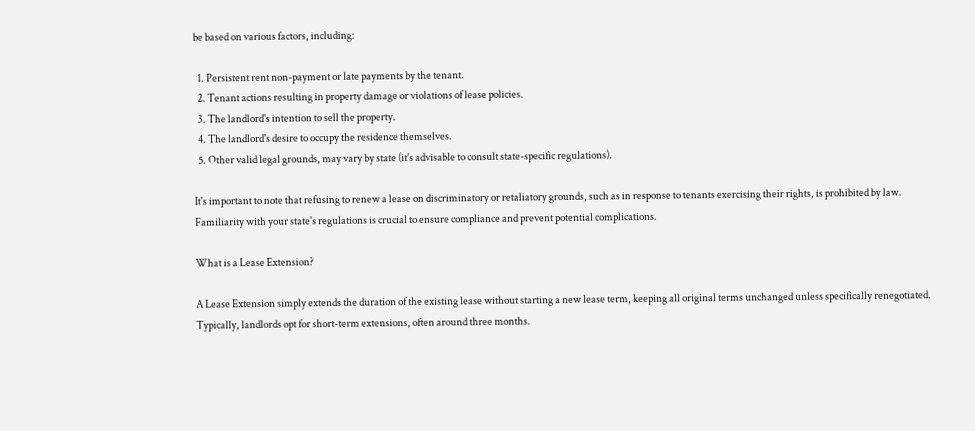be based on various factors, including:

  1. Persistent rent non-payment or late payments by the tenant.
  2. Tenant actions resulting in property damage or violations of lease policies.
  3. The landlord's intention to sell the property.
  4. The landlord's desire to occupy the residence themselves.
  5. Other valid legal grounds, may vary by state (it's advisable to consult state-specific regulations).

It's important to note that refusing to renew a lease on discriminatory or retaliatory grounds, such as in response to tenants exercising their rights, is prohibited by law. Familiarity with your state's regulations is crucial to ensure compliance and prevent potential complications.

What is a Lease Extension?

A Lease Extension simply extends the duration of the existing lease without starting a new lease term, keeping all original terms unchanged unless specifically renegotiated. Typically, landlords opt for short-term extensions, often around three months.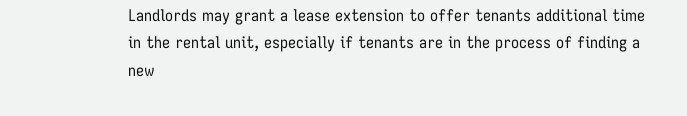Landlords may grant a lease extension to offer tenants additional time in the rental unit, especially if tenants are in the process of finding a new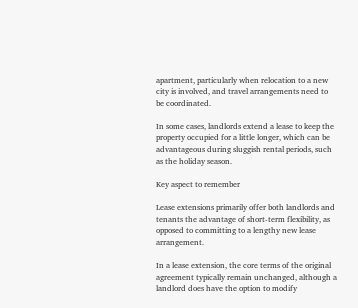apartment, particularly when relocation to a new city is involved, and travel arrangements need to be coordinated.

In some cases, landlords extend a lease to keep the property occupied for a little longer, which can be advantageous during sluggish rental periods, such as the holiday season.

Key aspect to remember

Lease extensions primarily offer both landlords and tenants the advantage of short-term flexibility, as opposed to committing to a lengthy new lease arrangement.

In a lease extension, the core terms of the original agreement typically remain unchanged, although a landlord does have the option to modify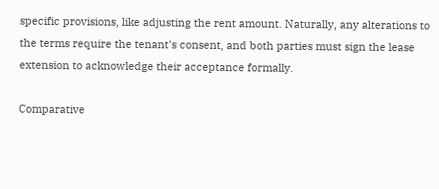specific provisions, like adjusting the rent amount. Naturally, any alterations to the terms require the tenant's consent, and both parties must sign the lease extension to acknowledge their acceptance formally.

Comparative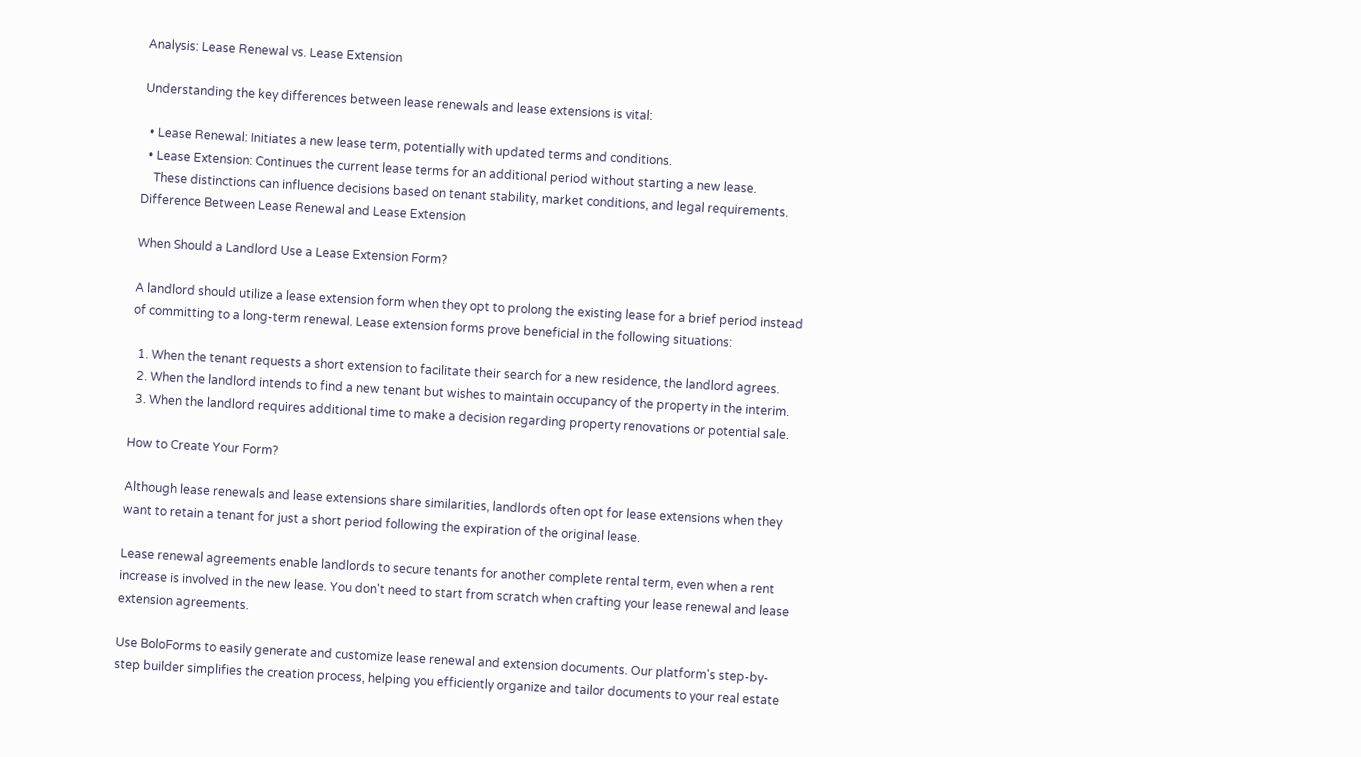Analysis: Lease Renewal vs. Lease Extension

Understanding the key differences between lease renewals and lease extensions is vital:

  • Lease Renewal: Initiates a new lease term, potentially with updated terms and conditions.
  • Lease Extension: Continues the current lease terms for an additional period without starting a new lease.
    These distinctions can influence decisions based on tenant stability, market conditions, and legal requirements.
Difference Between Lease Renewal and Lease Extension

When Should a Landlord Use a Lease Extension Form?

A landlord should utilize a lease extension form when they opt to prolong the existing lease for a brief period instead of committing to a long-term renewal. Lease extension forms prove beneficial in the following situations:

  1. When the tenant requests a short extension to facilitate their search for a new residence, the landlord agrees.
  2. When the landlord intends to find a new tenant but wishes to maintain occupancy of the property in the interim.
  3. When the landlord requires additional time to make a decision regarding property renovations or potential sale.

How to Create Your Form?

Although lease renewals and lease extensions share similarities, landlords often opt for lease extensions when they want to retain a tenant for just a short period following the expiration of the original lease.

Lease renewal agreements enable landlords to secure tenants for another complete rental term, even when a rent increase is involved in the new lease. You don't need to start from scratch when crafting your lease renewal and lease extension agreements.

Use BoloForms to easily generate and customize lease renewal and extension documents. Our platform's step-by-step builder simplifies the creation process, helping you efficiently organize and tailor documents to your real estate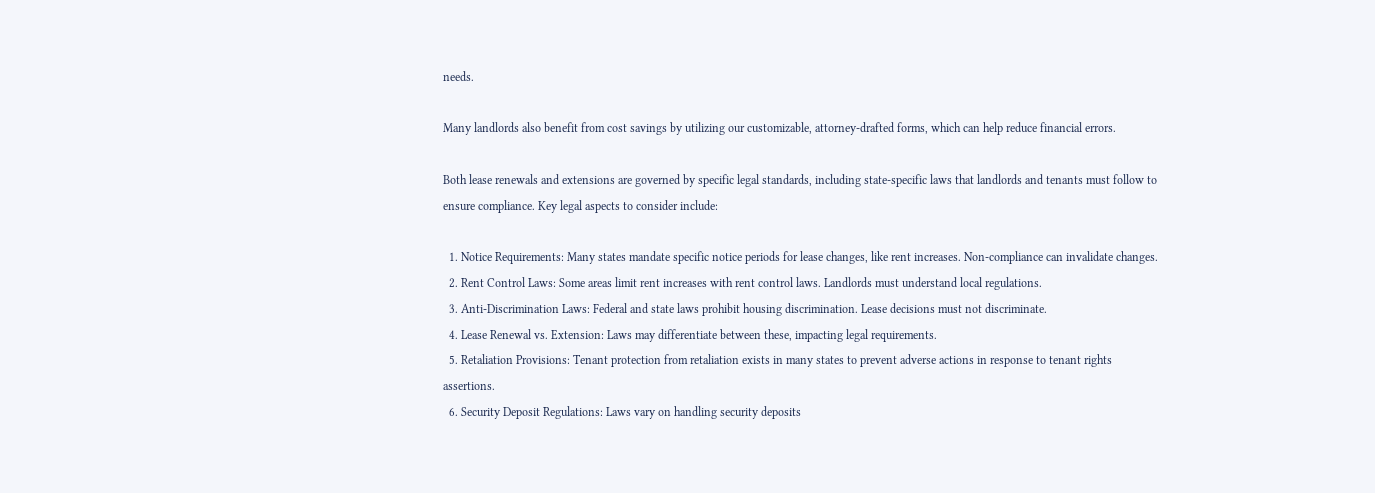needs.

Many landlords also benefit from cost savings by utilizing our customizable, attorney-drafted forms, which can help reduce financial errors.

Both lease renewals and extensions are governed by specific legal standards, including state-specific laws that landlords and tenants must follow to ensure compliance. Key legal aspects to consider include:

  1. Notice Requirements: Many states mandate specific notice periods for lease changes, like rent increases. Non-compliance can invalidate changes.
  2. Rent Control Laws: Some areas limit rent increases with rent control laws. Landlords must understand local regulations.
  3. Anti-Discrimination Laws: Federal and state laws prohibit housing discrimination. Lease decisions must not discriminate.
  4. Lease Renewal vs. Extension: Laws may differentiate between these, impacting legal requirements.
  5. Retaliation Provisions: Tenant protection from retaliation exists in many states to prevent adverse actions in response to tenant rights assertions.
  6. Security Deposit Regulations: Laws vary on handling security deposits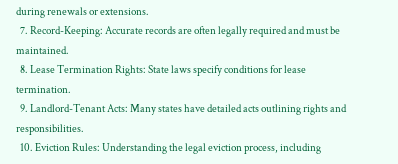during renewals or extensions.
  7. Record-Keeping: Accurate records are often legally required and must be maintained.
  8. Lease Termination Rights: State laws specify conditions for lease termination.
  9. Landlord-Tenant Acts: Many states have detailed acts outlining rights and responsibilities.
  10. Eviction Rules: Understanding the legal eviction process, including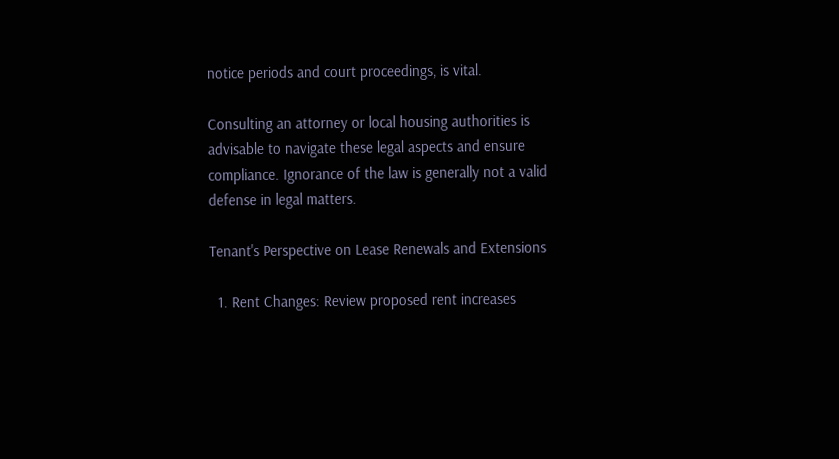notice periods and court proceedings, is vital.

Consulting an attorney or local housing authorities is advisable to navigate these legal aspects and ensure compliance. Ignorance of the law is generally not a valid defense in legal matters.

Tenant's Perspective on Lease Renewals and Extensions

  1. Rent Changes: Review proposed rent increases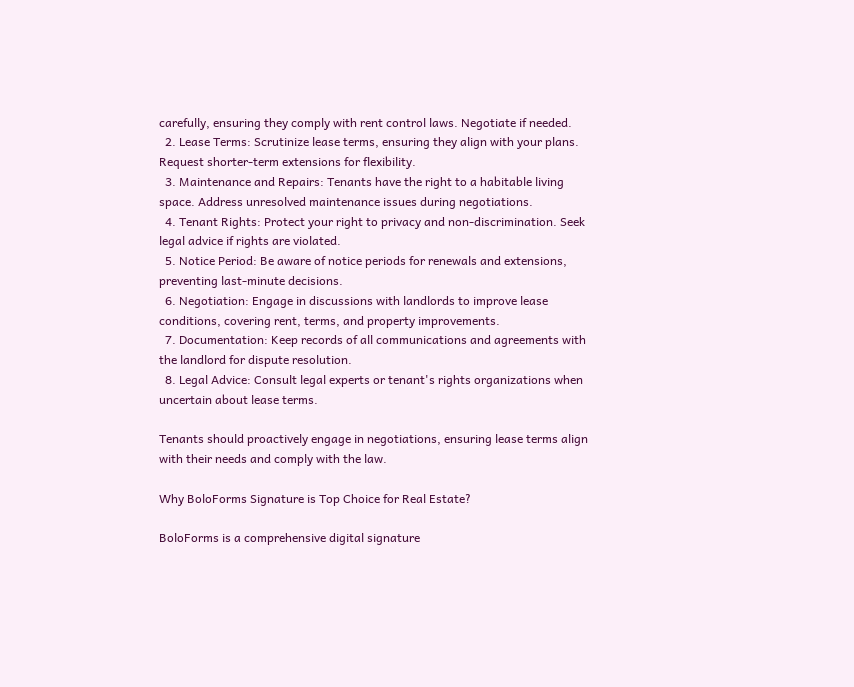carefully, ensuring they comply with rent control laws. Negotiate if needed.
  2. Lease Terms: Scrutinize lease terms, ensuring they align with your plans. Request shorter-term extensions for flexibility.
  3. Maintenance and Repairs: Tenants have the right to a habitable living space. Address unresolved maintenance issues during negotiations.
  4. Tenant Rights: Protect your right to privacy and non-discrimination. Seek legal advice if rights are violated.
  5. Notice Period: Be aware of notice periods for renewals and extensions, preventing last-minute decisions.
  6. Negotiation: Engage in discussions with landlords to improve lease conditions, covering rent, terms, and property improvements.
  7. Documentation: Keep records of all communications and agreements with the landlord for dispute resolution.
  8. Legal Advice: Consult legal experts or tenant's rights organizations when uncertain about lease terms.

Tenants should proactively engage in negotiations, ensuring lease terms align with their needs and comply with the law.

Why BoloForms Signature is Top Choice for Real Estate?

BoloForms is a comprehensive digital signature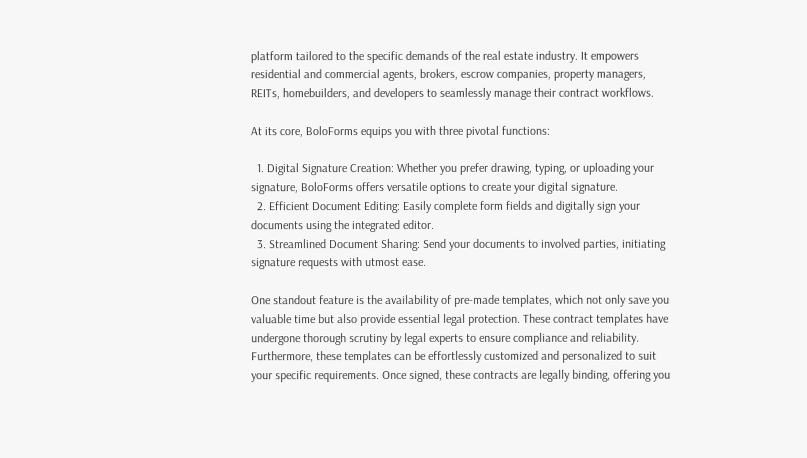platform tailored to the specific demands of the real estate industry. It empowers residential and commercial agents, brokers, escrow companies, property managers, REITs, homebuilders, and developers to seamlessly manage their contract workflows.

At its core, BoloForms equips you with three pivotal functions:

  1. Digital Signature Creation: Whether you prefer drawing, typing, or uploading your signature, BoloForms offers versatile options to create your digital signature.
  2. Efficient Document Editing: Easily complete form fields and digitally sign your documents using the integrated editor.
  3. Streamlined Document Sharing: Send your documents to involved parties, initiating signature requests with utmost ease.

One standout feature is the availability of pre-made templates, which not only save you valuable time but also provide essential legal protection. These contract templates have undergone thorough scrutiny by legal experts to ensure compliance and reliability. Furthermore, these templates can be effortlessly customized and personalized to suit your specific requirements. Once signed, these contracts are legally binding, offering you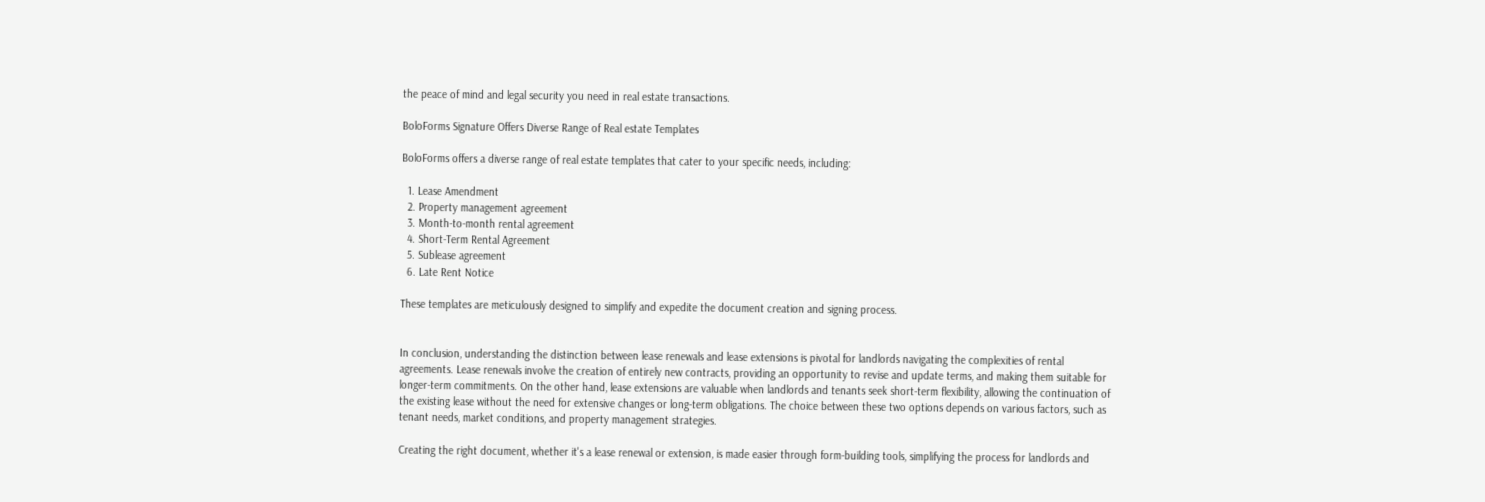the peace of mind and legal security you need in real estate transactions.

BoloForms Signature Offers Diverse Range of Real estate Templates

BoloForms offers a diverse range of real estate templates that cater to your specific needs, including:

  1. Lease Amendment
  2. Property management agreement
  3. Month-to-month rental agreement
  4. Short-Term Rental Agreement
  5. Sublease agreement
  6. Late Rent Notice

These templates are meticulously designed to simplify and expedite the document creation and signing process.


In conclusion, understanding the distinction between lease renewals and lease extensions is pivotal for landlords navigating the complexities of rental agreements. Lease renewals involve the creation of entirely new contracts, providing an opportunity to revise and update terms, and making them suitable for longer-term commitments. On the other hand, lease extensions are valuable when landlords and tenants seek short-term flexibility, allowing the continuation of the existing lease without the need for extensive changes or long-term obligations. The choice between these two options depends on various factors, such as tenant needs, market conditions, and property management strategies.

Creating the right document, whether it's a lease renewal or extension, is made easier through form-building tools, simplifying the process for landlords and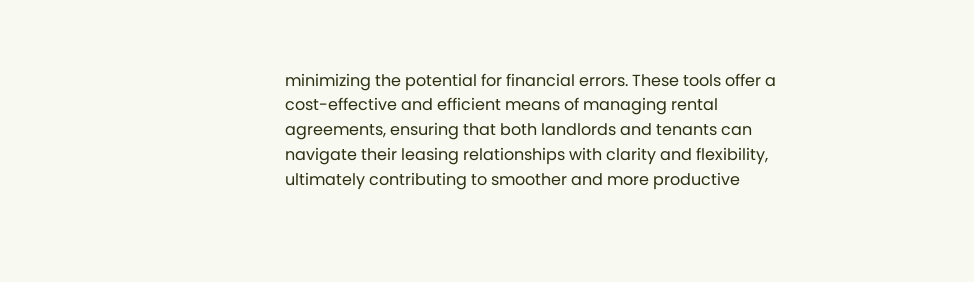minimizing the potential for financial errors. These tools offer a cost-effective and efficient means of managing rental agreements, ensuring that both landlords and tenants can navigate their leasing relationships with clarity and flexibility, ultimately contributing to smoother and more productive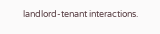landlord-tenant interactions.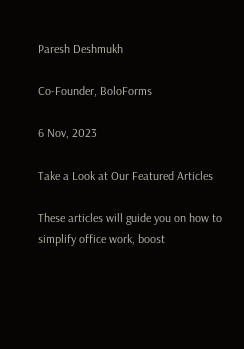Paresh Deshmukh

Co-Founder, BoloForms

6 Nov, 2023

Take a Look at Our Featured Articles

These articles will guide you on how to simplify office work, boost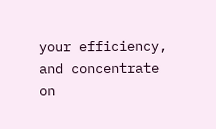your efficiency, and concentrate on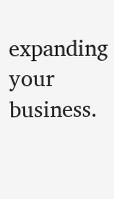expanding your business.